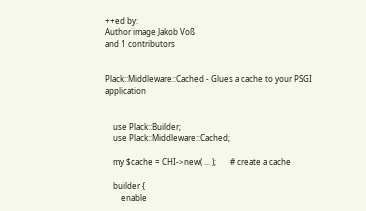++ed by:
Author image Jakob Voß
and 1 contributors


Plack::Middleware::Cached - Glues a cache to your PSGI application


    use Plack::Builder;
    use Plack::Middleware::Cached;

    my $cache = CHI->new( ... );       # create a cache

    builder {
        enable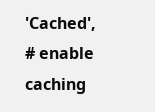'Cached',               # enable caching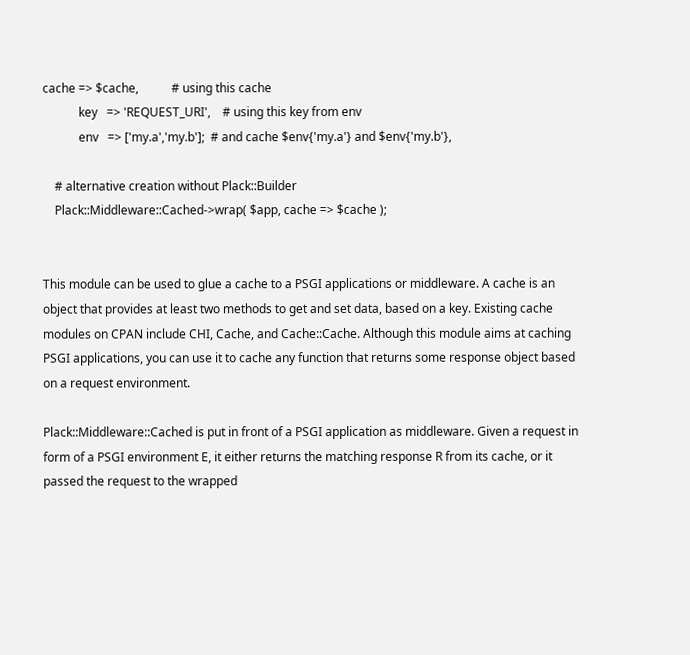cache => $cache,           # using this cache
            key   => 'REQUEST_URI',    # using this key from env
            env   => ['my.a','my.b'];  # and cache $env{'my.a'} and $env{'my.b'},

    # alternative creation without Plack::Builder
    Plack::Middleware::Cached->wrap( $app, cache => $cache );


This module can be used to glue a cache to a PSGI applications or middleware. A cache is an object that provides at least two methods to get and set data, based on a key. Existing cache modules on CPAN include CHI, Cache, and Cache::Cache. Although this module aims at caching PSGI applications, you can use it to cache any function that returns some response object based on a request environment.

Plack::Middleware::Cached is put in front of a PSGI application as middleware. Given a request in form of a PSGI environment E, it either returns the matching response R from its cache, or it passed the request to the wrapped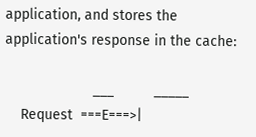application, and stores the application's response in the cache:

                      ___          _____
    Request  ===E===>|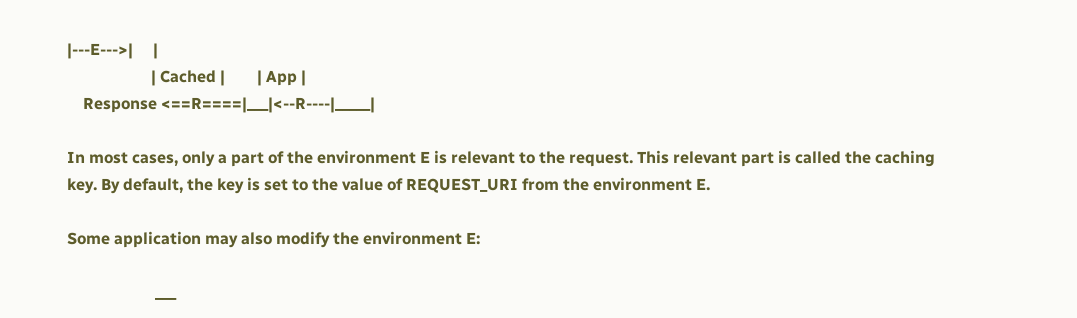|---E--->|     |
                     | Cached |        | App |
    Response <==R====|___|<--R----|_____|

In most cases, only a part of the environment E is relevant to the request. This relevant part is called the caching key. By default, the key is set to the value of REQUEST_URI from the environment E.

Some application may also modify the environment E:

                      ___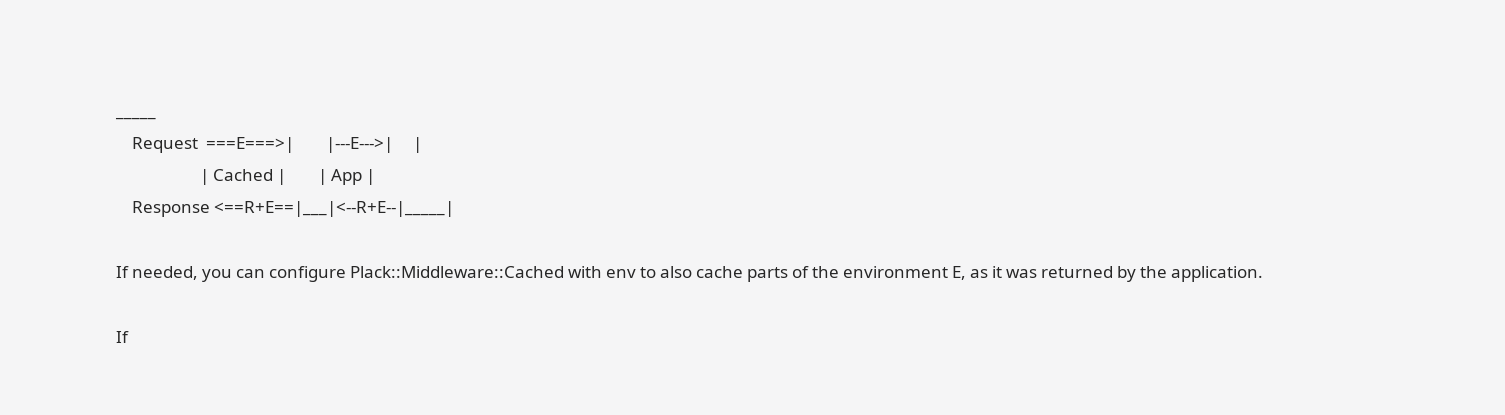_____
    Request  ===E===>|        |---E--->|     |
                     | Cached |        | App |
    Response <==R+E==|___|<--R+E--|_____|

If needed, you can configure Plack::Middleware::Cached with env to also cache parts of the environment E, as it was returned by the application.

If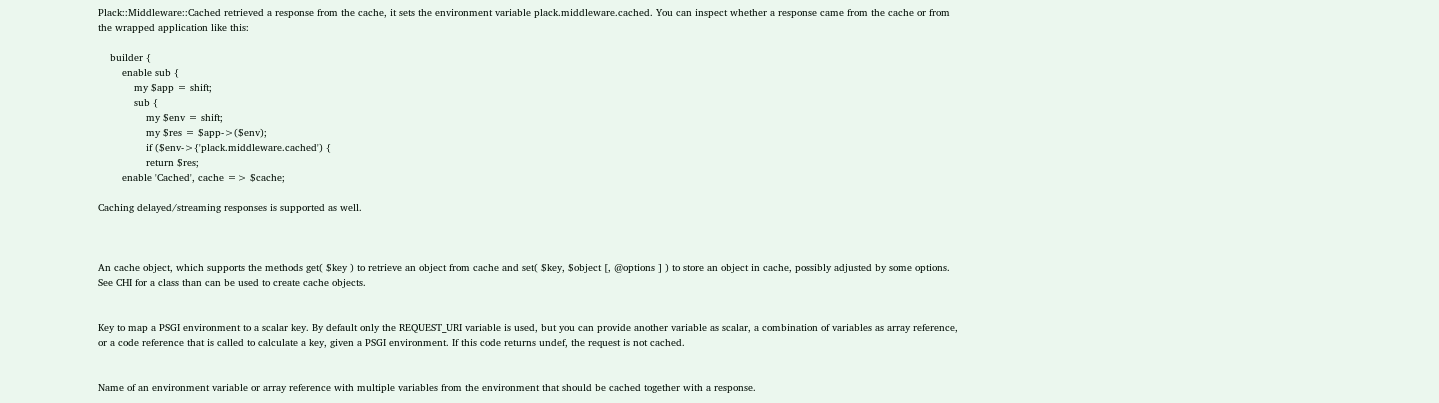Plack::Middleware::Cached retrieved a response from the cache, it sets the environment variable plack.middleware.cached. You can inspect whether a response came from the cache or from the wrapped application like this:

    builder {
        enable sub {
            my $app = shift;
            sub {
                my $env = shift;
                my $res = $app->($env);
                if ($env->{'plack.middleware.cached') {
                return $res;
        enable 'Cached', cache => $cache;

Caching delayed/streaming responses is supported as well.



An cache object, which supports the methods get( $key ) to retrieve an object from cache and set( $key, $object [, @options ] ) to store an object in cache, possibly adjusted by some options. See CHI for a class than can be used to create cache objects.


Key to map a PSGI environment to a scalar key. By default only the REQUEST_URI variable is used, but you can provide another variable as scalar, a combination of variables as array reference, or a code reference that is called to calculate a key, given a PSGI environment. If this code returns undef, the request is not cached.


Name of an environment variable or array reference with multiple variables from the environment that should be cached together with a response.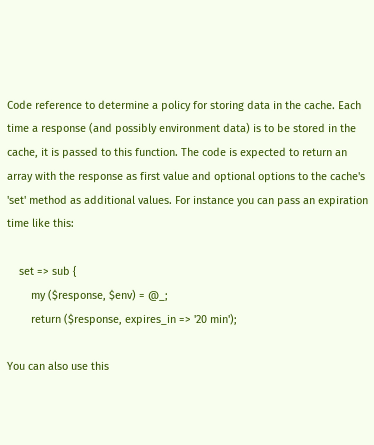Code reference to determine a policy for storing data in the cache. Each time a response (and possibly environment data) is to be stored in the cache, it is passed to this function. The code is expected to return an array with the response as first value and optional options to the cache's 'set' method as additional values. For instance you can pass an expiration time like this:

    set => sub {
        my ($response, $env) = @_;
        return ($response, expires_in => '20 min');

You can also use this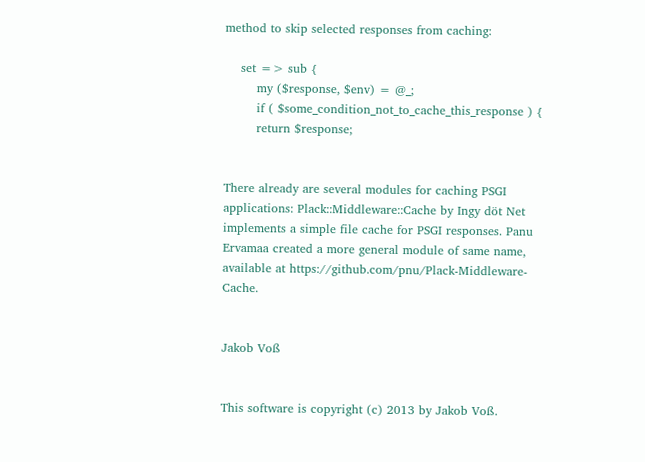method to skip selected responses from caching:

    set => sub {
        my ($response, $env) = @_;
        if ( $some_condition_not_to_cache_this_response ) {
        return $response;


There already are several modules for caching PSGI applications: Plack::Middleware::Cache by Ingy döt Net implements a simple file cache for PSGI responses. Panu Ervamaa created a more general module of same name, available at https://github.com/pnu/Plack-Middleware-Cache.


Jakob Voß


This software is copyright (c) 2013 by Jakob Voß.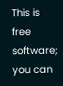This is free software; you can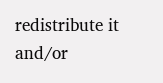redistribute it and/or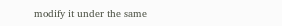modify it under the same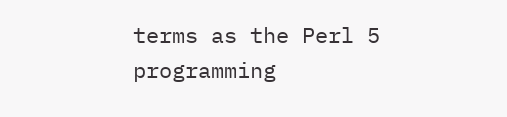terms as the Perl 5 programming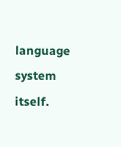language system itself.